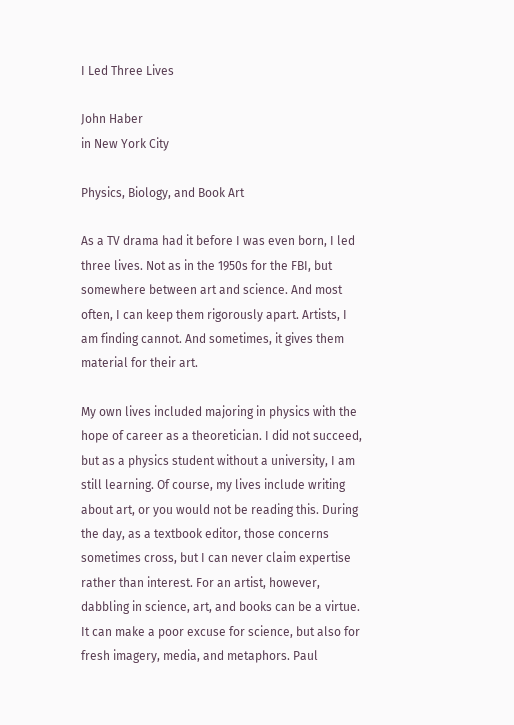I Led Three Lives

John Haber
in New York City

Physics, Biology, and Book Art

As a TV drama had it before I was even born, I led three lives. Not as in the 1950s for the FBI, but somewhere between art and science. And most often, I can keep them rigorously apart. Artists, I am finding cannot. And sometimes, it gives them material for their art.

My own lives included majoring in physics with the hope of career as a theoretician. I did not succeed, but as a physics student without a university, I am still learning. Of course, my lives include writing about art, or you would not be reading this. During the day, as a textbook editor, those concerns sometimes cross, but I can never claim expertise rather than interest. For an artist, however, dabbling in science, art, and books can be a virtue. It can make a poor excuse for science, but also for fresh imagery, media, and metaphors. Paul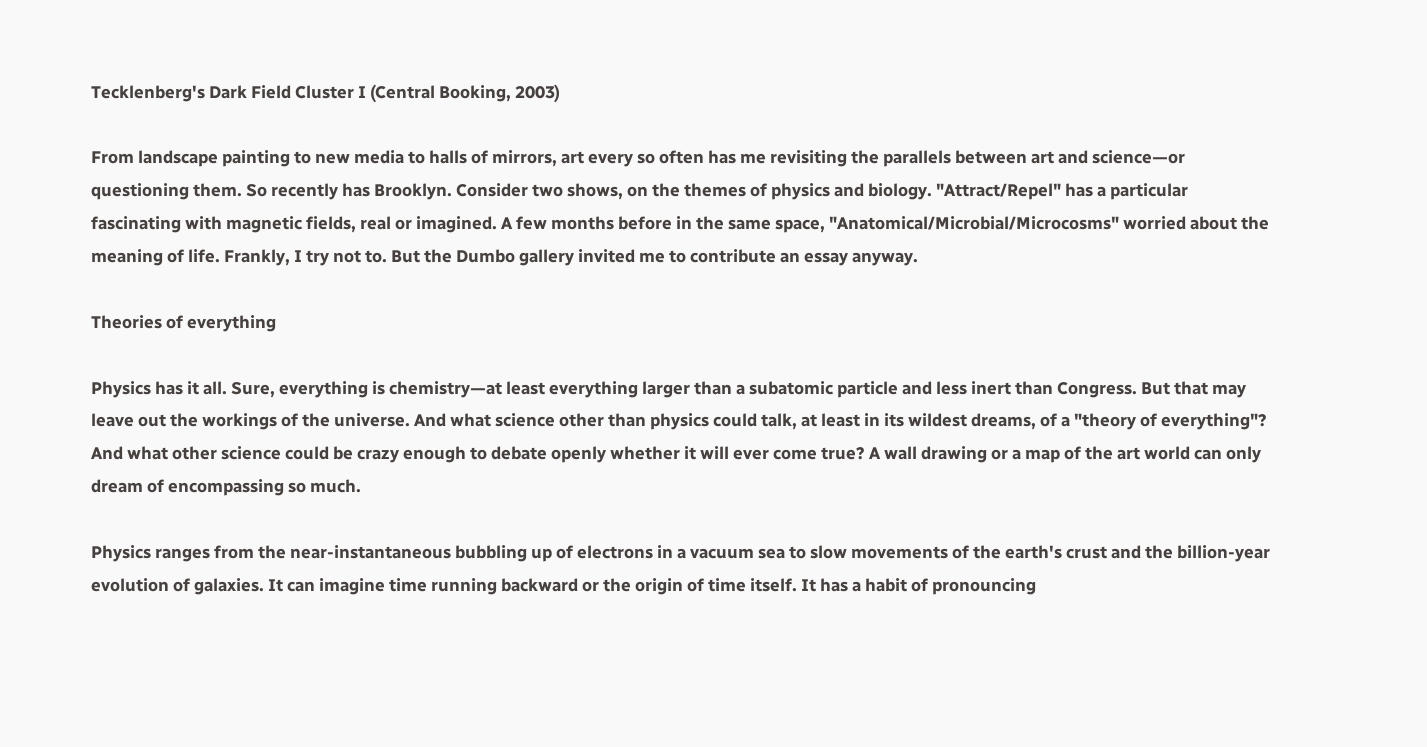Tecklenberg's Dark Field Cluster I (Central Booking, 2003)

From landscape painting to new media to halls of mirrors, art every so often has me revisiting the parallels between art and science—or questioning them. So recently has Brooklyn. Consider two shows, on the themes of physics and biology. "Attract/Repel" has a particular fascinating with magnetic fields, real or imagined. A few months before in the same space, "Anatomical/Microbial/Microcosms" worried about the meaning of life. Frankly, I try not to. But the Dumbo gallery invited me to contribute an essay anyway.

Theories of everything

Physics has it all. Sure, everything is chemistry—at least everything larger than a subatomic particle and less inert than Congress. But that may leave out the workings of the universe. And what science other than physics could talk, at least in its wildest dreams, of a "theory of everything"? And what other science could be crazy enough to debate openly whether it will ever come true? A wall drawing or a map of the art world can only dream of encompassing so much.

Physics ranges from the near-instantaneous bubbling up of electrons in a vacuum sea to slow movements of the earth's crust and the billion-year evolution of galaxies. It can imagine time running backward or the origin of time itself. It has a habit of pronouncing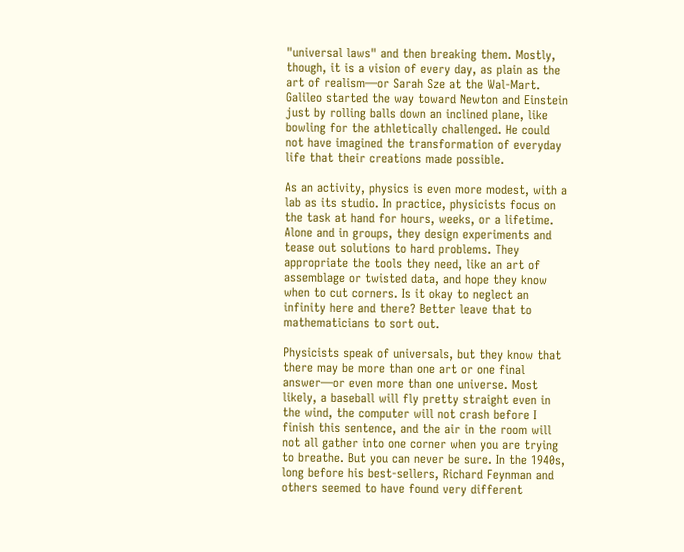"universal laws" and then breaking them. Mostly, though, it is a vision of every day, as plain as the art of realism—or Sarah Sze at the Wal-Mart. Galileo started the way toward Newton and Einstein just by rolling balls down an inclined plane, like bowling for the athletically challenged. He could not have imagined the transformation of everyday life that their creations made possible.

As an activity, physics is even more modest, with a lab as its studio. In practice, physicists focus on the task at hand for hours, weeks, or a lifetime. Alone and in groups, they design experiments and tease out solutions to hard problems. They appropriate the tools they need, like an art of assemblage or twisted data, and hope they know when to cut corners. Is it okay to neglect an infinity here and there? Better leave that to mathematicians to sort out.

Physicists speak of universals, but they know that there may be more than one art or one final answer—or even more than one universe. Most likely, a baseball will fly pretty straight even in the wind, the computer will not crash before I finish this sentence, and the air in the room will not all gather into one corner when you are trying to breathe. But you can never be sure. In the 1940s, long before his best-sellers, Richard Feynman and others seemed to have found very different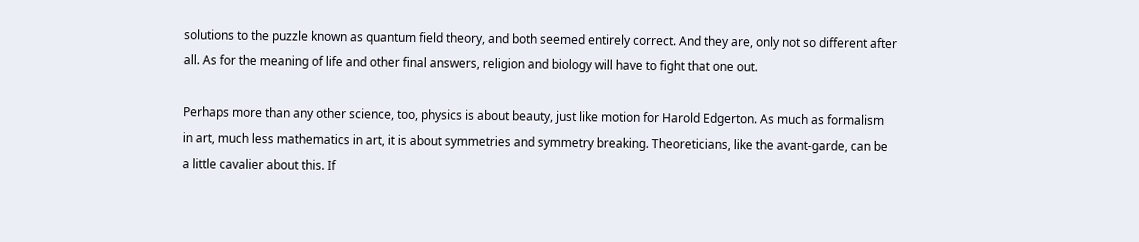solutions to the puzzle known as quantum field theory, and both seemed entirely correct. And they are, only not so different after all. As for the meaning of life and other final answers, religion and biology will have to fight that one out.

Perhaps more than any other science, too, physics is about beauty, just like motion for Harold Edgerton. As much as formalism in art, much less mathematics in art, it is about symmetries and symmetry breaking. Theoreticians, like the avant-garde, can be a little cavalier about this. If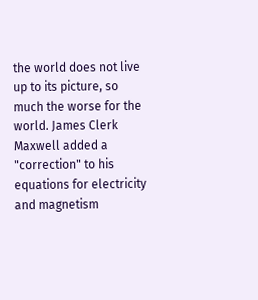the world does not live up to its picture, so much the worse for the world. James Clerk Maxwell added a "correction" to his equations for electricity and magnetism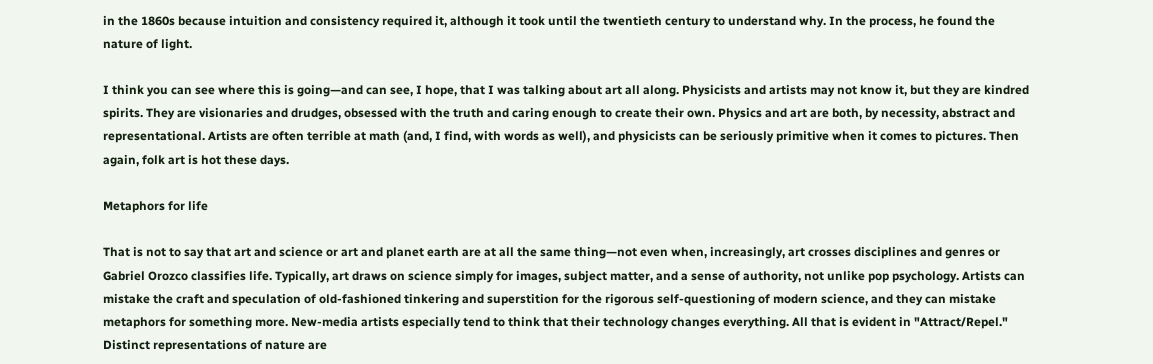in the 1860s because intuition and consistency required it, although it took until the twentieth century to understand why. In the process, he found the nature of light.

I think you can see where this is going—and can see, I hope, that I was talking about art all along. Physicists and artists may not know it, but they are kindred spirits. They are visionaries and drudges, obsessed with the truth and caring enough to create their own. Physics and art are both, by necessity, abstract and representational. Artists are often terrible at math (and, I find, with words as well), and physicists can be seriously primitive when it comes to pictures. Then again, folk art is hot these days.

Metaphors for life

That is not to say that art and science or art and planet earth are at all the same thing—not even when, increasingly, art crosses disciplines and genres or Gabriel Orozco classifies life. Typically, art draws on science simply for images, subject matter, and a sense of authority, not unlike pop psychology. Artists can mistake the craft and speculation of old-fashioned tinkering and superstition for the rigorous self-questioning of modern science, and they can mistake metaphors for something more. New-media artists especially tend to think that their technology changes everything. All that is evident in "Attract/Repel." Distinct representations of nature are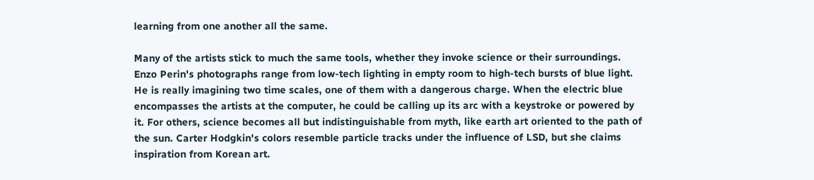learning from one another all the same.

Many of the artists stick to much the same tools, whether they invoke science or their surroundings. Enzo Perin's photographs range from low-tech lighting in empty room to high-tech bursts of blue light. He is really imagining two time scales, one of them with a dangerous charge. When the electric blue encompasses the artists at the computer, he could be calling up its arc with a keystroke or powered by it. For others, science becomes all but indistinguishable from myth, like earth art oriented to the path of the sun. Carter Hodgkin's colors resemble particle tracks under the influence of LSD, but she claims inspiration from Korean art.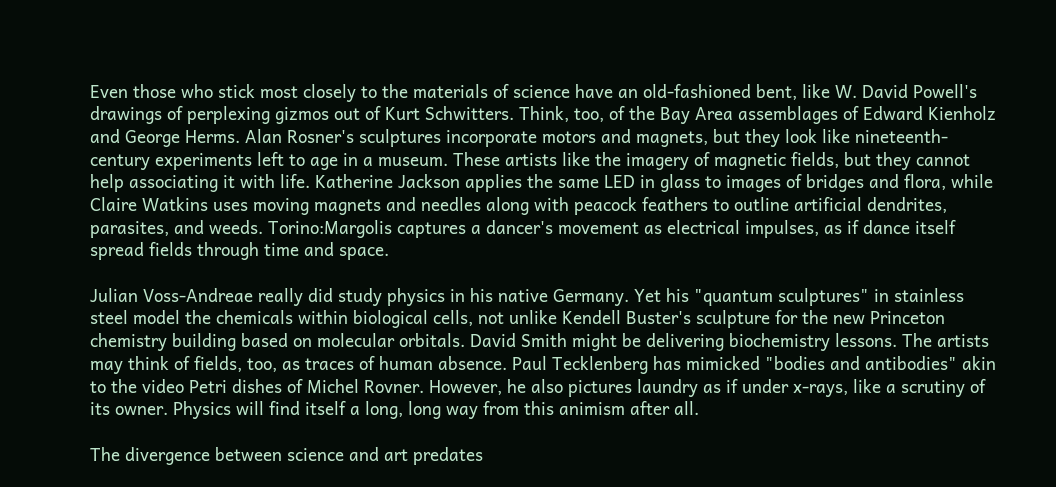Even those who stick most closely to the materials of science have an old-fashioned bent, like W. David Powell's drawings of perplexing gizmos out of Kurt Schwitters. Think, too, of the Bay Area assemblages of Edward Kienholz and George Herms. Alan Rosner's sculptures incorporate motors and magnets, but they look like nineteenth-century experiments left to age in a museum. These artists like the imagery of magnetic fields, but they cannot help associating it with life. Katherine Jackson applies the same LED in glass to images of bridges and flora, while Claire Watkins uses moving magnets and needles along with peacock feathers to outline artificial dendrites, parasites, and weeds. Torino:Margolis captures a dancer's movement as electrical impulses, as if dance itself spread fields through time and space.

Julian Voss-Andreae really did study physics in his native Germany. Yet his "quantum sculptures" in stainless steel model the chemicals within biological cells, not unlike Kendell Buster's sculpture for the new Princeton chemistry building based on molecular orbitals. David Smith might be delivering biochemistry lessons. The artists may think of fields, too, as traces of human absence. Paul Tecklenberg has mimicked "bodies and antibodies" akin to the video Petri dishes of Michel Rovner. However, he also pictures laundry as if under x-rays, like a scrutiny of its owner. Physics will find itself a long, long way from this animism after all.

The divergence between science and art predates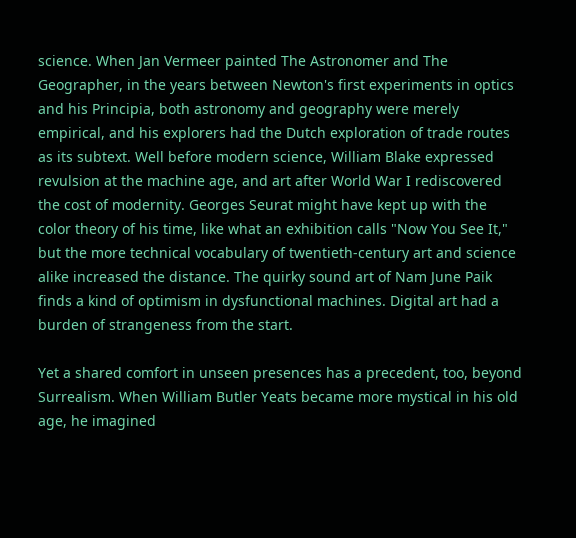science. When Jan Vermeer painted The Astronomer and The Geographer, in the years between Newton's first experiments in optics and his Principia, both astronomy and geography were merely empirical, and his explorers had the Dutch exploration of trade routes as its subtext. Well before modern science, William Blake expressed revulsion at the machine age, and art after World War I rediscovered the cost of modernity. Georges Seurat might have kept up with the color theory of his time, like what an exhibition calls "Now You See It," but the more technical vocabulary of twentieth-century art and science alike increased the distance. The quirky sound art of Nam June Paik finds a kind of optimism in dysfunctional machines. Digital art had a burden of strangeness from the start.

Yet a shared comfort in unseen presences has a precedent, too, beyond Surrealism. When William Butler Yeats became more mystical in his old age, he imagined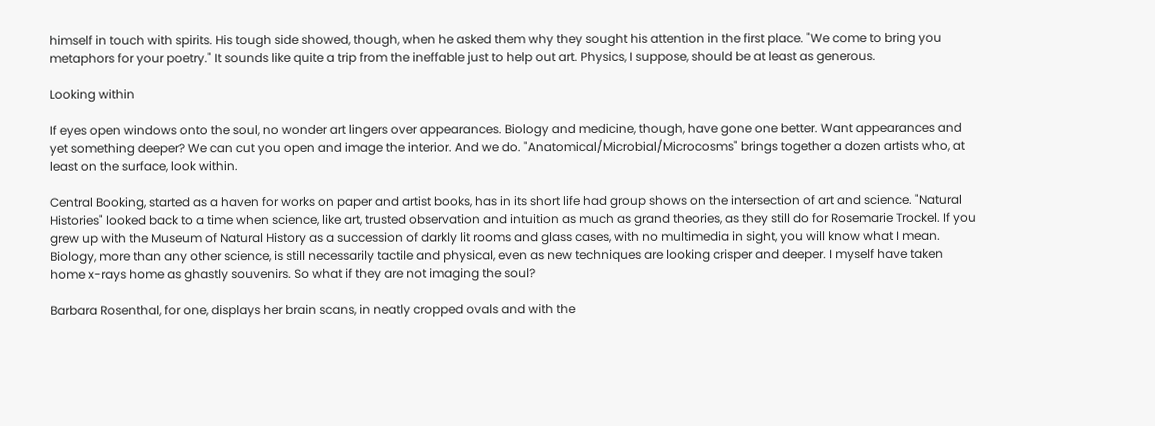himself in touch with spirits. His tough side showed, though, when he asked them why they sought his attention in the first place. "We come to bring you metaphors for your poetry." It sounds like quite a trip from the ineffable just to help out art. Physics, I suppose, should be at least as generous.

Looking within

If eyes open windows onto the soul, no wonder art lingers over appearances. Biology and medicine, though, have gone one better. Want appearances and yet something deeper? We can cut you open and image the interior. And we do. "Anatomical/Microbial/Microcosms" brings together a dozen artists who, at least on the surface, look within.

Central Booking, started as a haven for works on paper and artist books, has in its short life had group shows on the intersection of art and science. "Natural Histories" looked back to a time when science, like art, trusted observation and intuition as much as grand theories, as they still do for Rosemarie Trockel. If you grew up with the Museum of Natural History as a succession of darkly lit rooms and glass cases, with no multimedia in sight, you will know what I mean. Biology, more than any other science, is still necessarily tactile and physical, even as new techniques are looking crisper and deeper. I myself have taken home x-rays home as ghastly souvenirs. So what if they are not imaging the soul?

Barbara Rosenthal, for one, displays her brain scans, in neatly cropped ovals and with the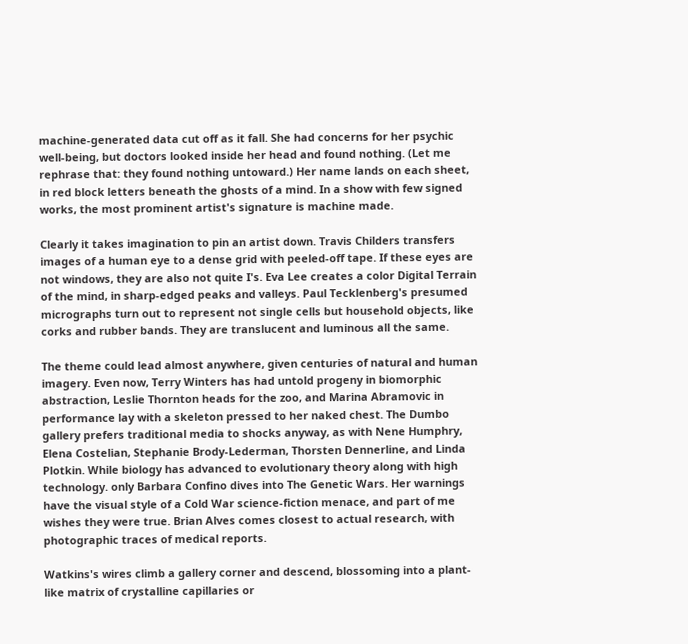machine-generated data cut off as it fall. She had concerns for her psychic well-being, but doctors looked inside her head and found nothing. (Let me rephrase that: they found nothing untoward.) Her name lands on each sheet, in red block letters beneath the ghosts of a mind. In a show with few signed works, the most prominent artist's signature is machine made.

Clearly it takes imagination to pin an artist down. Travis Childers transfers images of a human eye to a dense grid with peeled-off tape. If these eyes are not windows, they are also not quite I's. Eva Lee creates a color Digital Terrain of the mind, in sharp-edged peaks and valleys. Paul Tecklenberg's presumed micrographs turn out to represent not single cells but household objects, like corks and rubber bands. They are translucent and luminous all the same.

The theme could lead almost anywhere, given centuries of natural and human imagery. Even now, Terry Winters has had untold progeny in biomorphic abstraction, Leslie Thornton heads for the zoo, and Marina Abramovic in performance lay with a skeleton pressed to her naked chest. The Dumbo gallery prefers traditional media to shocks anyway, as with Nene Humphry, Elena Costelian, Stephanie Brody-Lederman, Thorsten Dennerline, and Linda Plotkin. While biology has advanced to evolutionary theory along with high technology. only Barbara Confino dives into The Genetic Wars. Her warnings have the visual style of a Cold War science-fiction menace, and part of me wishes they were true. Brian Alves comes closest to actual research, with photographic traces of medical reports.

Watkins's wires climb a gallery corner and descend, blossoming into a plant-like matrix of crystalline capillaries or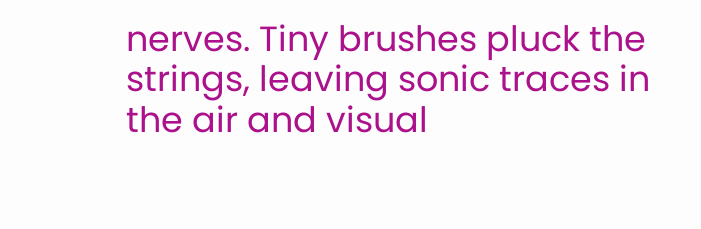nerves. Tiny brushes pluck the strings, leaving sonic traces in the air and visual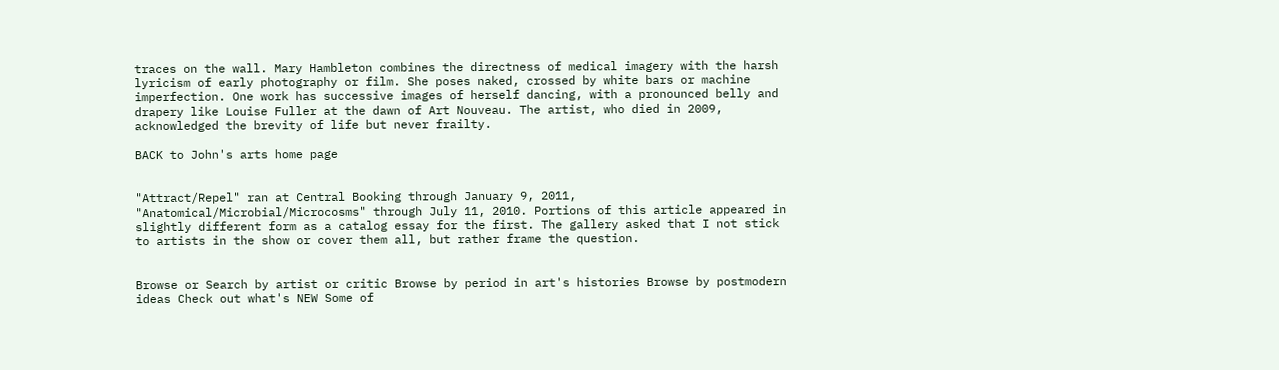traces on the wall. Mary Hambleton combines the directness of medical imagery with the harsh lyricism of early photography or film. She poses naked, crossed by white bars or machine imperfection. One work has successive images of herself dancing, with a pronounced belly and drapery like Louise Fuller at the dawn of Art Nouveau. The artist, who died in 2009, acknowledged the brevity of life but never frailty.

BACK to John's arts home page


"Attract/Repel" ran at Central Booking through January 9, 2011, "Anatomical/Microbial/Microcosms" through July 11, 2010. Portions of this article appeared in slightly different form as a catalog essay for the first. The gallery asked that I not stick to artists in the show or cover them all, but rather frame the question.


Browse or Search by artist or critic Browse by period in art's histories Browse by postmodern ideas Check out what's NEW Some of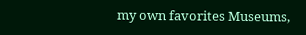my own favorites Museums,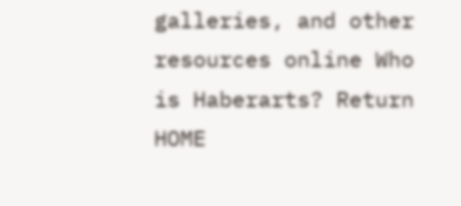galleries, and other resources online Who is Haberarts? Return HOME